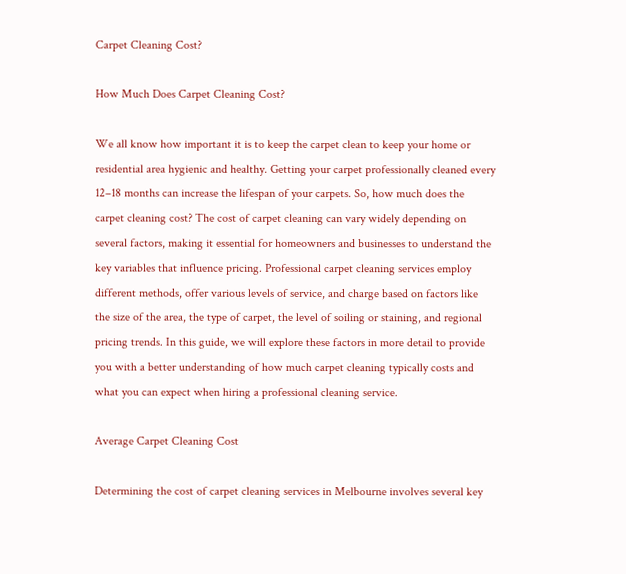Carpet Cleaning Cost?

How Much Does Carpet Cleaning Cost?

We all know how important it is to keep the carpet clean to keep your home or residential area hygienic and healthy. Getting your carpet professionally cleaned every 12–18 months can increase the lifespan of your carpets. So, how much does the carpet cleaning cost? The cost of carpet cleaning can vary widely depending on several factors, making it essential for homeowners and businesses to understand the key variables that influence pricing. Professional carpet cleaning services employ different methods, offer various levels of service, and charge based on factors like the size of the area, the type of carpet, the level of soiling or staining, and regional pricing trends. In this guide, we will explore these factors in more detail to provide you with a better understanding of how much carpet cleaning typically costs and what you can expect when hiring a professional cleaning service.

Average Carpet Cleaning Cost

Determining the cost of carpet cleaning services in Melbourne involves several key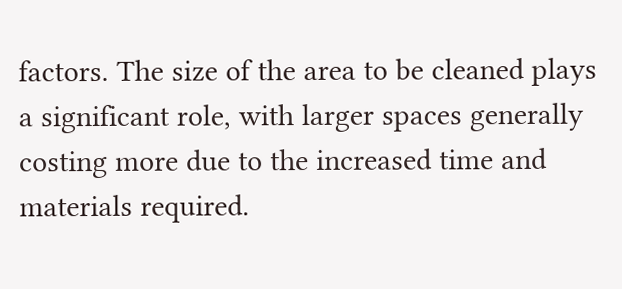factors. The size of the area to be cleaned plays a significant role, with larger spaces generally costing more due to the increased time and materials required.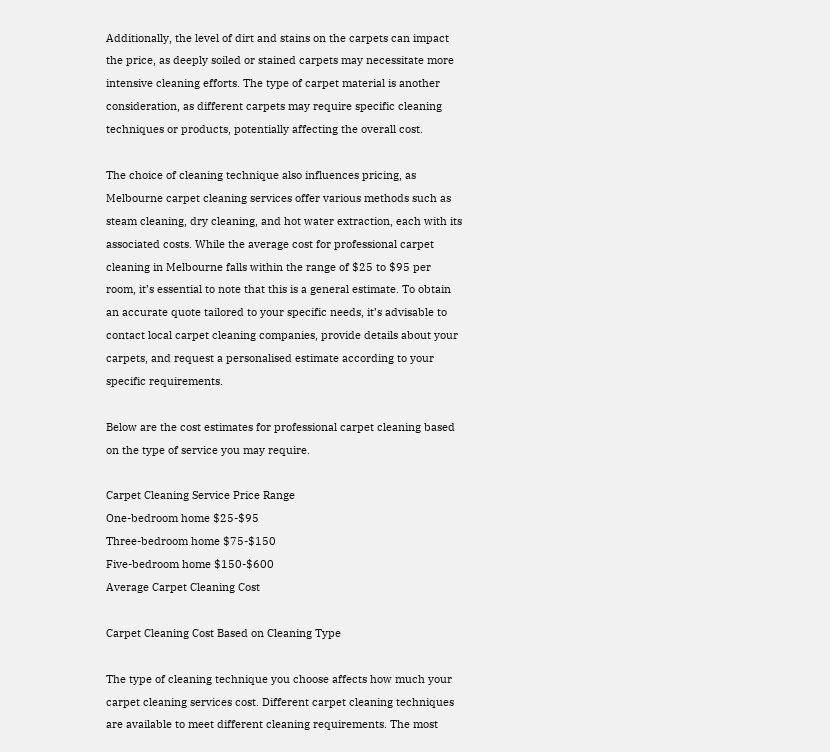Additionally, the level of dirt and stains on the carpets can impact the price, as deeply soiled or stained carpets may necessitate more intensive cleaning efforts. The type of carpet material is another consideration, as different carpets may require specific cleaning techniques or products, potentially affecting the overall cost.

The choice of cleaning technique also influences pricing, as Melbourne carpet cleaning services offer various methods such as steam cleaning, dry cleaning, and hot water extraction, each with its associated costs. While the average cost for professional carpet cleaning in Melbourne falls within the range of $25 to $95 per room, it’s essential to note that this is a general estimate. To obtain an accurate quote tailored to your specific needs, it’s advisable to contact local carpet cleaning companies, provide details about your carpets, and request a personalised estimate according to your specific requirements.

Below are the cost estimates for professional carpet cleaning based on the type of service you may require.

Carpet Cleaning Service Price Range
One-bedroom home $25-$95
Three-bedroom home $75-$150
Five-bedroom home $150-$600
Average Carpet Cleaning Cost

Carpet Cleaning Cost Based on Cleaning Type

The type of cleaning technique you choose affects how much your carpet cleaning services cost. Different carpet cleaning techniques are available to meet different cleaning requirements. The most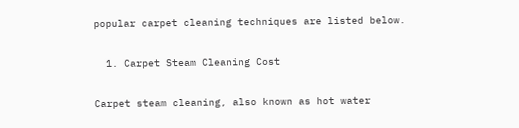popular carpet cleaning techniques are listed below.

  1. Carpet Steam Cleaning Cost

Carpet steam cleaning, also known as hot water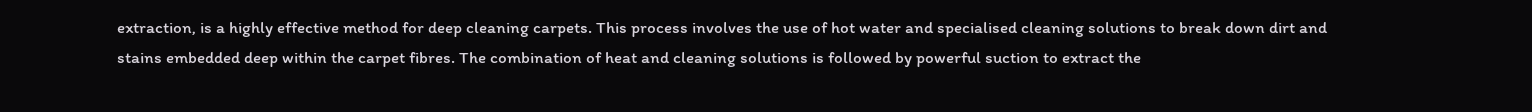extraction, is a highly effective method for deep cleaning carpets. This process involves the use of hot water and specialised cleaning solutions to break down dirt and stains embedded deep within the carpet fibres. The combination of heat and cleaning solutions is followed by powerful suction to extract the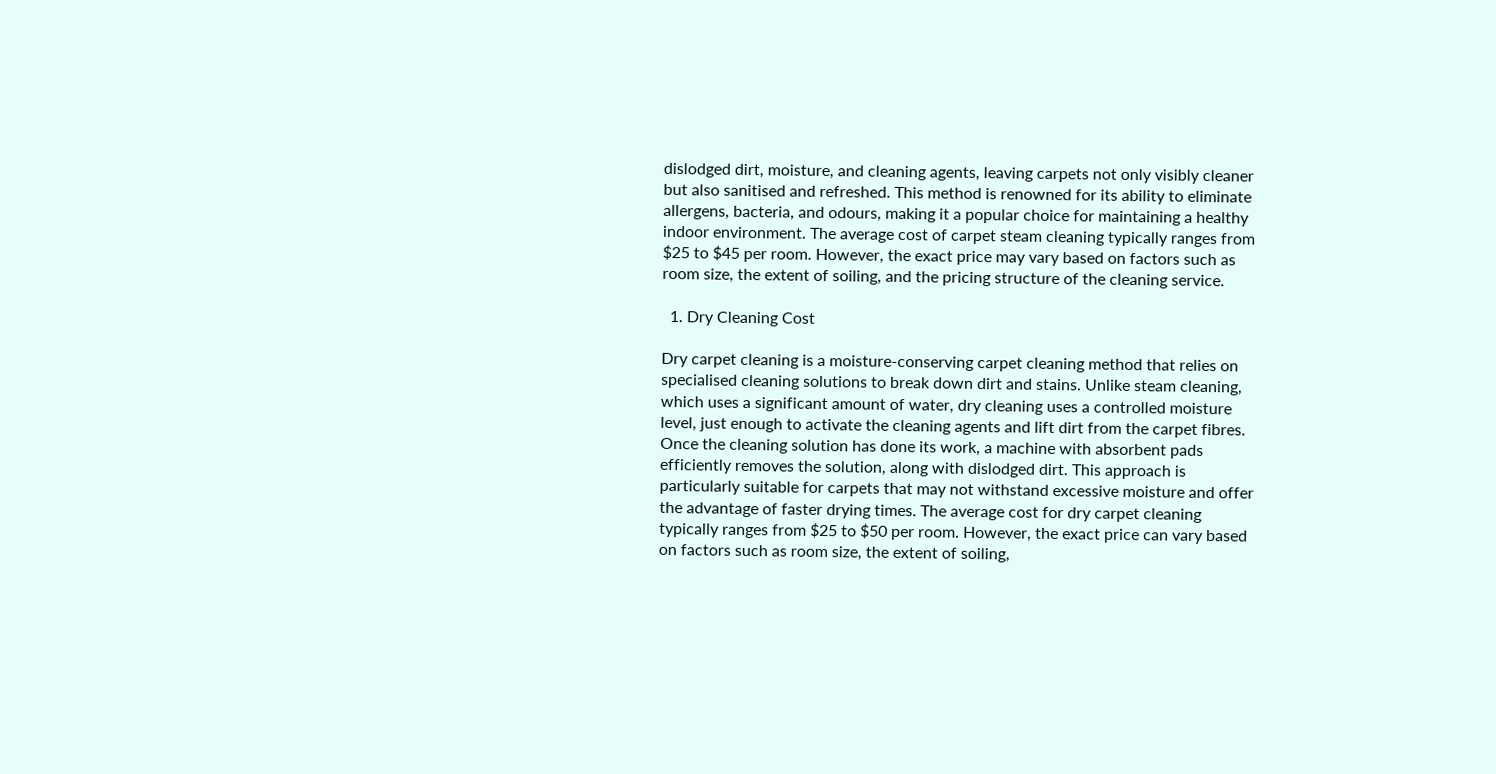dislodged dirt, moisture, and cleaning agents, leaving carpets not only visibly cleaner but also sanitised and refreshed. This method is renowned for its ability to eliminate allergens, bacteria, and odours, making it a popular choice for maintaining a healthy indoor environment. The average cost of carpet steam cleaning typically ranges from $25 to $45 per room. However, the exact price may vary based on factors such as room size, the extent of soiling, and the pricing structure of the cleaning service.

  1. Dry Cleaning Cost

Dry carpet cleaning is a moisture-conserving carpet cleaning method that relies on specialised cleaning solutions to break down dirt and stains. Unlike steam cleaning, which uses a significant amount of water, dry cleaning uses a controlled moisture level, just enough to activate the cleaning agents and lift dirt from the carpet fibres. Once the cleaning solution has done its work, a machine with absorbent pads efficiently removes the solution, along with dislodged dirt. This approach is particularly suitable for carpets that may not withstand excessive moisture and offer the advantage of faster drying times. The average cost for dry carpet cleaning typically ranges from $25 to $50 per room. However, the exact price can vary based on factors such as room size, the extent of soiling,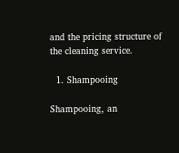and the pricing structure of the cleaning service.

  1. Shampooing

Shampooing, an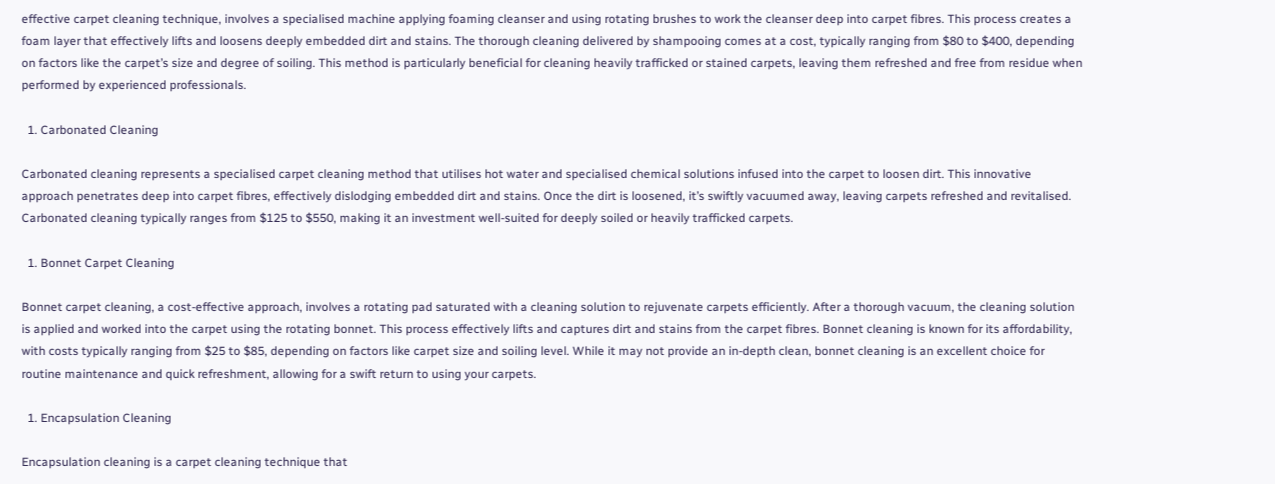effective carpet cleaning technique, involves a specialised machine applying foaming cleanser and using rotating brushes to work the cleanser deep into carpet fibres. This process creates a foam layer that effectively lifts and loosens deeply embedded dirt and stains. The thorough cleaning delivered by shampooing comes at a cost, typically ranging from $80 to $400, depending on factors like the carpet’s size and degree of soiling. This method is particularly beneficial for cleaning heavily trafficked or stained carpets, leaving them refreshed and free from residue when performed by experienced professionals.

  1. Carbonated Cleaning

Carbonated cleaning represents a specialised carpet cleaning method that utilises hot water and specialised chemical solutions infused into the carpet to loosen dirt. This innovative approach penetrates deep into carpet fibres, effectively dislodging embedded dirt and stains. Once the dirt is loosened, it’s swiftly vacuumed away, leaving carpets refreshed and revitalised. Carbonated cleaning typically ranges from $125 to $550, making it an investment well-suited for deeply soiled or heavily trafficked carpets.

  1. Bonnet Carpet Cleaning

Bonnet carpet cleaning, a cost-effective approach, involves a rotating pad saturated with a cleaning solution to rejuvenate carpets efficiently. After a thorough vacuum, the cleaning solution is applied and worked into the carpet using the rotating bonnet. This process effectively lifts and captures dirt and stains from the carpet fibres. Bonnet cleaning is known for its affordability, with costs typically ranging from $25 to $85, depending on factors like carpet size and soiling level. While it may not provide an in-depth clean, bonnet cleaning is an excellent choice for routine maintenance and quick refreshment, allowing for a swift return to using your carpets.

  1. Encapsulation Cleaning

Encapsulation cleaning is a carpet cleaning technique that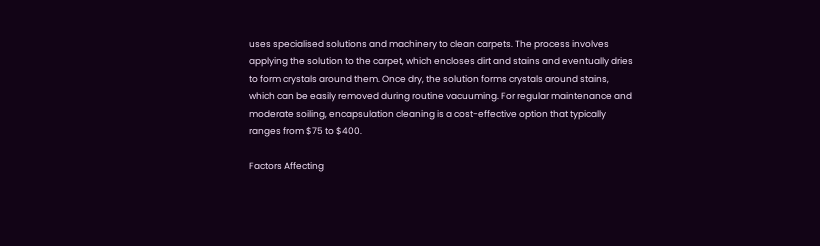uses specialised solutions and machinery to clean carpets. The process involves applying the solution to the carpet, which encloses dirt and stains and eventually dries to form crystals around them. Once dry, the solution forms crystals around stains, which can be easily removed during routine vacuuming. For regular maintenance and moderate soiling, encapsulation cleaning is a cost-effective option that typically ranges from $75 to $400.

Factors Affecting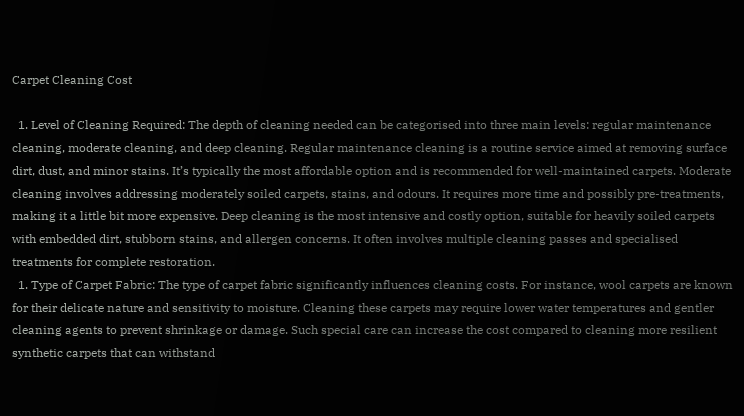Carpet Cleaning Cost

  1. Level of Cleaning Required: The depth of cleaning needed can be categorised into three main levels: regular maintenance cleaning, moderate cleaning, and deep cleaning. Regular maintenance cleaning is a routine service aimed at removing surface dirt, dust, and minor stains. It’s typically the most affordable option and is recommended for well-maintained carpets. Moderate cleaning involves addressing moderately soiled carpets, stains, and odours. It requires more time and possibly pre-treatments, making it a little bit more expensive. Deep cleaning is the most intensive and costly option, suitable for heavily soiled carpets with embedded dirt, stubborn stains, and allergen concerns. It often involves multiple cleaning passes and specialised treatments for complete restoration.
  1. Type of Carpet Fabric: The type of carpet fabric significantly influences cleaning costs. For instance, wool carpets are known for their delicate nature and sensitivity to moisture. Cleaning these carpets may require lower water temperatures and gentler cleaning agents to prevent shrinkage or damage. Such special care can increase the cost compared to cleaning more resilient synthetic carpets that can withstand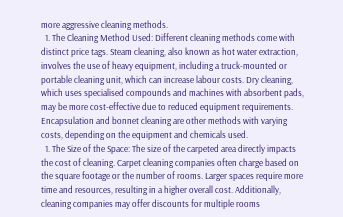more aggressive cleaning methods.
  1. The Cleaning Method Used: Different cleaning methods come with distinct price tags. Steam cleaning, also known as hot water extraction, involves the use of heavy equipment, including a truck-mounted or portable cleaning unit, which can increase labour costs. Dry cleaning, which uses specialised compounds and machines with absorbent pads, may be more cost-effective due to reduced equipment requirements. Encapsulation and bonnet cleaning are other methods with varying costs, depending on the equipment and chemicals used.
  1. The Size of the Space: The size of the carpeted area directly impacts the cost of cleaning. Carpet cleaning companies often charge based on the square footage or the number of rooms. Larger spaces require more time and resources, resulting in a higher overall cost. Additionally, cleaning companies may offer discounts for multiple rooms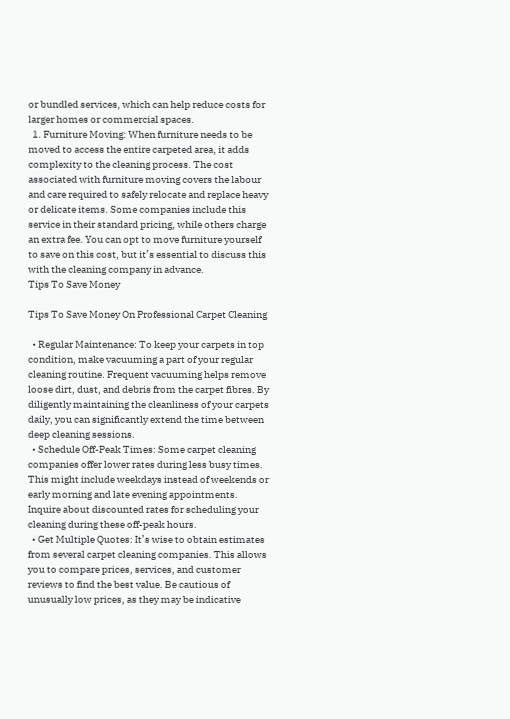or bundled services, which can help reduce costs for larger homes or commercial spaces.
  1. Furniture Moving: When furniture needs to be moved to access the entire carpeted area, it adds complexity to the cleaning process. The cost associated with furniture moving covers the labour and care required to safely relocate and replace heavy or delicate items. Some companies include this service in their standard pricing, while others charge an extra fee. You can opt to move furniture yourself to save on this cost, but it’s essential to discuss this with the cleaning company in advance.
Tips To Save Money

Tips To Save Money On Professional Carpet Cleaning

  • Regular Maintenance: To keep your carpets in top condition, make vacuuming a part of your regular cleaning routine. Frequent vacuuming helps remove loose dirt, dust, and debris from the carpet fibres. By diligently maintaining the cleanliness of your carpets daily, you can significantly extend the time between deep cleaning sessions.
  • Schedule Off-Peak Times: Some carpet cleaning companies offer lower rates during less busy times. This might include weekdays instead of weekends or early morning and late evening appointments. Inquire about discounted rates for scheduling your cleaning during these off-peak hours.
  • Get Multiple Quotes: It’s wise to obtain estimates from several carpet cleaning companies. This allows you to compare prices, services, and customer reviews to find the best value. Be cautious of unusually low prices, as they may be indicative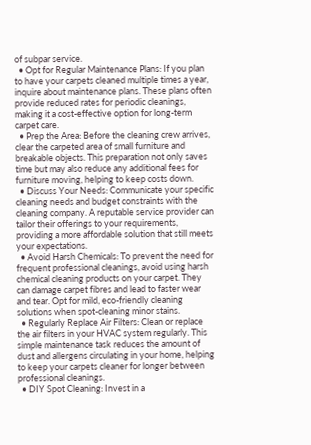of subpar service.
  • Opt for Regular Maintenance Plans: If you plan to have your carpets cleaned multiple times a year, inquire about maintenance plans. These plans often provide reduced rates for periodic cleanings, making it a cost-effective option for long-term carpet care.
  • Prep the Area: Before the cleaning crew arrives, clear the carpeted area of small furniture and breakable objects. This preparation not only saves time but may also reduce any additional fees for furniture moving, helping to keep costs down.
  • Discuss Your Needs: Communicate your specific cleaning needs and budget constraints with the cleaning company. A reputable service provider can tailor their offerings to your requirements, providing a more affordable solution that still meets your expectations.
  • Avoid Harsh Chemicals: To prevent the need for frequent professional cleanings, avoid using harsh chemical cleaning products on your carpet. They can damage carpet fibres and lead to faster wear and tear. Opt for mild, eco-friendly cleaning solutions when spot-cleaning minor stains.
  • Regularly Replace Air Filters: Clean or replace the air filters in your HVAC system regularly. This simple maintenance task reduces the amount of dust and allergens circulating in your home, helping to keep your carpets cleaner for longer between professional cleanings.
  • DIY Spot Cleaning: Invest in a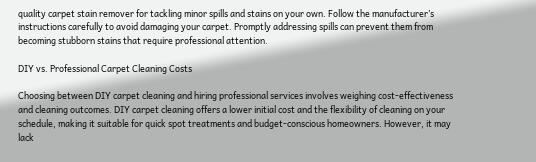quality carpet stain remover for tackling minor spills and stains on your own. Follow the manufacturer’s instructions carefully to avoid damaging your carpet. Promptly addressing spills can prevent them from becoming stubborn stains that require professional attention.

DIY vs. Professional Carpet Cleaning Costs

Choosing between DIY carpet cleaning and hiring professional services involves weighing cost-effectiveness and cleaning outcomes. DIY carpet cleaning offers a lower initial cost and the flexibility of cleaning on your schedule, making it suitable for quick spot treatments and budget-conscious homeowners. However, it may lack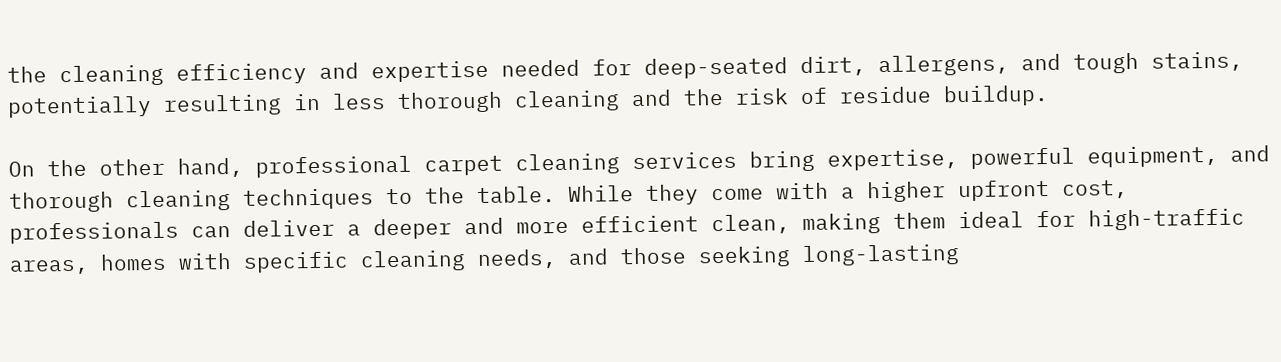the cleaning efficiency and expertise needed for deep-seated dirt, allergens, and tough stains, potentially resulting in less thorough cleaning and the risk of residue buildup.

On the other hand, professional carpet cleaning services bring expertise, powerful equipment, and thorough cleaning techniques to the table. While they come with a higher upfront cost, professionals can deliver a deeper and more efficient clean, making them ideal for high-traffic areas, homes with specific cleaning needs, and those seeking long-lasting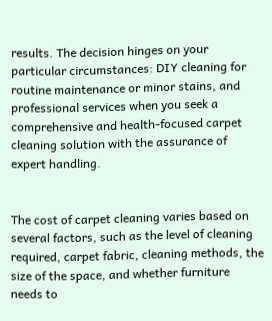results. The decision hinges on your particular circumstances: DIY cleaning for routine maintenance or minor stains, and professional services when you seek a comprehensive and health-focused carpet cleaning solution with the assurance of expert handling.


The cost of carpet cleaning varies based on several factors, such as the level of cleaning required, carpet fabric, cleaning methods, the size of the space, and whether furniture needs to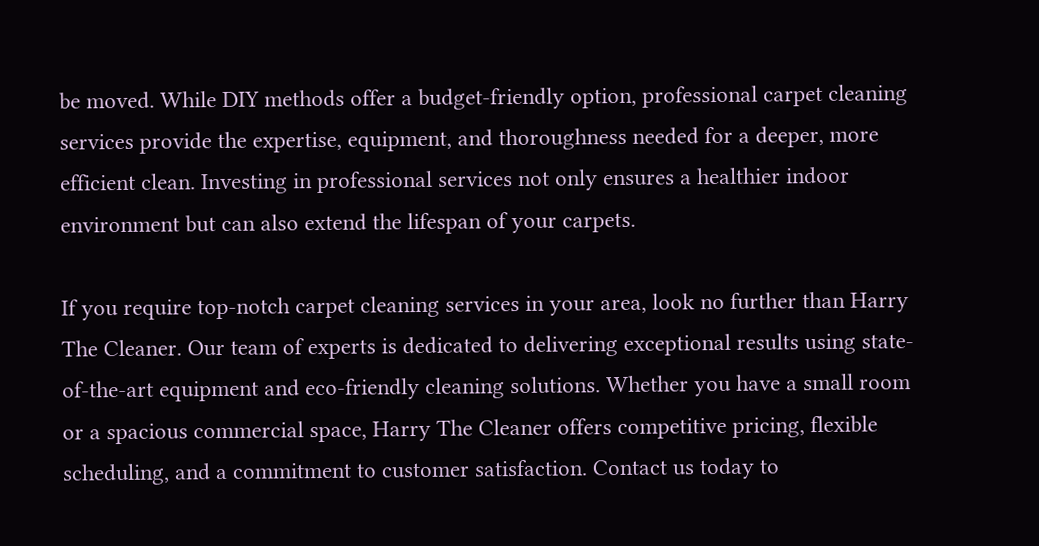be moved. While DIY methods offer a budget-friendly option, professional carpet cleaning services provide the expertise, equipment, and thoroughness needed for a deeper, more efficient clean. Investing in professional services not only ensures a healthier indoor environment but can also extend the lifespan of your carpets.

If you require top-notch carpet cleaning services in your area, look no further than Harry The Cleaner. Our team of experts is dedicated to delivering exceptional results using state-of-the-art equipment and eco-friendly cleaning solutions. Whether you have a small room or a spacious commercial space, Harry The Cleaner offers competitive pricing, flexible scheduling, and a commitment to customer satisfaction. Contact us today to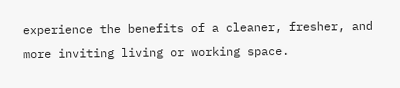experience the benefits of a cleaner, fresher, and more inviting living or working space.